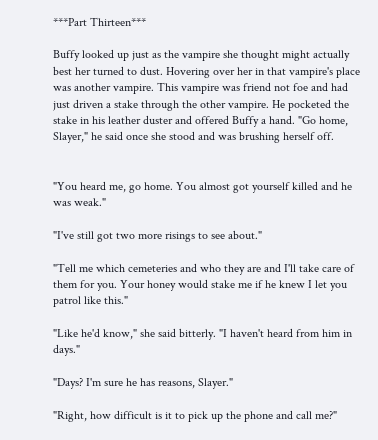***Part Thirteen***

Buffy looked up just as the vampire she thought might actually best her turned to dust. Hovering over her in that vampire's place was another vampire. This vampire was friend not foe and had just driven a stake through the other vampire. He pocketed the stake in his leather duster and offered Buffy a hand. "Go home, Slayer," he said once she stood and was brushing herself off.


"You heard me, go home. You almost got yourself killed and he was weak."

"I've still got two more risings to see about."

"Tell me which cemeteries and who they are and I'll take care of them for you. Your honey would stake me if he knew I let you patrol like this."

"Like he'd know," she said bitterly. "I haven't heard from him in days."

"Days? I'm sure he has reasons, Slayer."

"Right, how difficult is it to pick up the phone and call me?"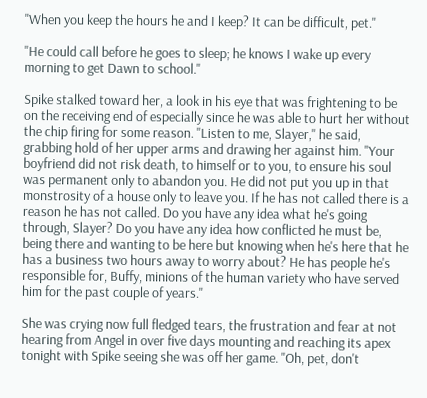"When you keep the hours he and I keep? It can be difficult, pet."

"He could call before he goes to sleep; he knows I wake up every morning to get Dawn to school."

Spike stalked toward her, a look in his eye that was frightening to be on the receiving end of especially since he was able to hurt her without the chip firing for some reason. "Listen to me, Slayer," he said, grabbing hold of her upper arms and drawing her against him. "Your boyfriend did not risk death, to himself or to you, to ensure his soul was permanent only to abandon you. He did not put you up in that monstrosity of a house only to leave you. If he has not called there is a reason he has not called. Do you have any idea what he's going through, Slayer? Do you have any idea how conflicted he must be, being there and wanting to be here but knowing when he's here that he has a business two hours away to worry about? He has people he's responsible for, Buffy, minions of the human variety who have served him for the past couple of years."

She was crying now full fledged tears, the frustration and fear at not hearing from Angel in over five days mounting and reaching its apex tonight with Spike seeing she was off her game. "Oh, pet, don't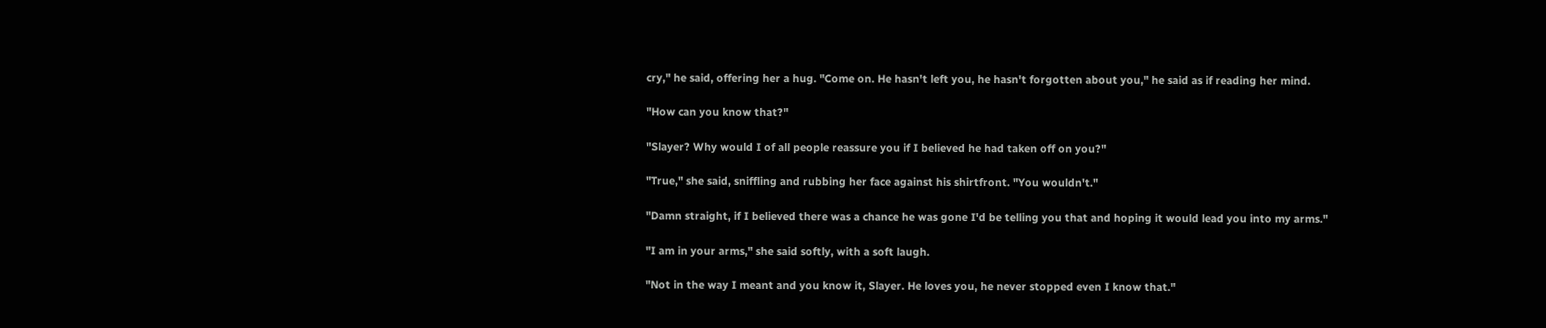cry," he said, offering her a hug. "Come on. He hasn't left you, he hasn't forgotten about you," he said as if reading her mind.

"How can you know that?"

"Slayer? Why would I of all people reassure you if I believed he had taken off on you?"

"True," she said, sniffling and rubbing her face against his shirtfront. "You wouldn't."

"Damn straight, if I believed there was a chance he was gone I'd be telling you that and hoping it would lead you into my arms."

"I am in your arms," she said softly, with a soft laugh.

"Not in the way I meant and you know it, Slayer. He loves you, he never stopped even I know that."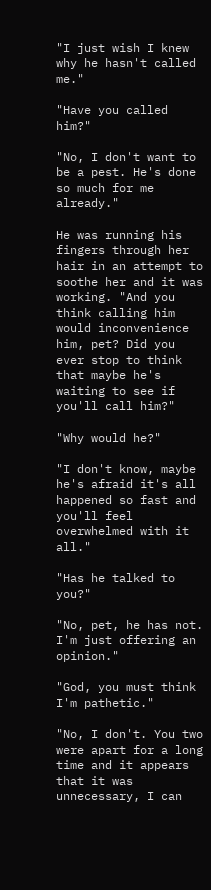"I just wish I knew why he hasn't called me."

"Have you called him?"

"No, I don't want to be a pest. He's done so much for me already."

He was running his fingers through her hair in an attempt to soothe her and it was working. "And you think calling him would inconvenience him, pet? Did you ever stop to think that maybe he's waiting to see if you'll call him?"

"Why would he?"

"I don't know, maybe he's afraid it's all happened so fast and you'll feel overwhelmed with it all."

"Has he talked to you?"

"No, pet, he has not. I'm just offering an opinion."

"God, you must think I'm pathetic."

"No, I don't. You two were apart for a long time and it appears that it was unnecessary, I can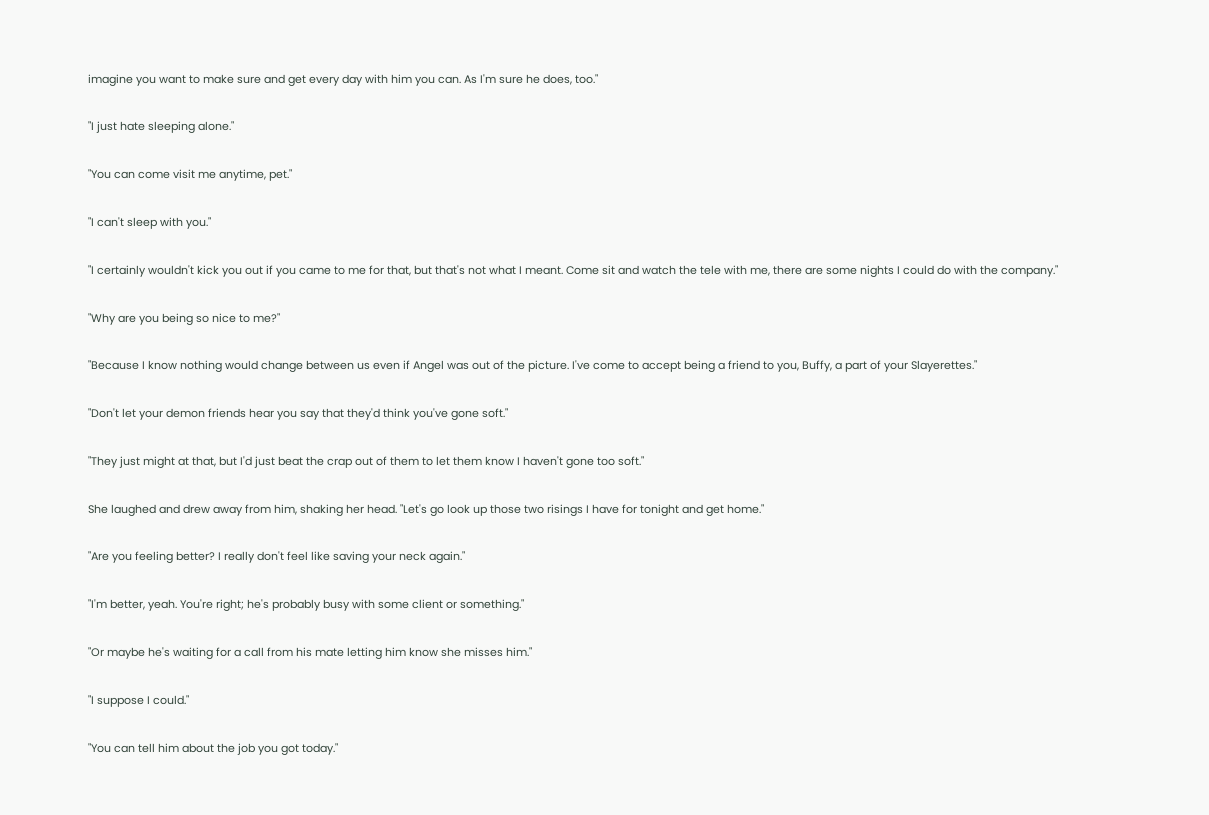imagine you want to make sure and get every day with him you can. As I'm sure he does, too."

"I just hate sleeping alone."

"You can come visit me anytime, pet."

"I can't sleep with you."

"I certainly wouldn't kick you out if you came to me for that, but that's not what I meant. Come sit and watch the tele with me, there are some nights I could do with the company."

"Why are you being so nice to me?"

"Because I know nothing would change between us even if Angel was out of the picture. I've come to accept being a friend to you, Buffy, a part of your Slayerettes."

"Don't let your demon friends hear you say that they'd think you've gone soft."

"They just might at that, but I'd just beat the crap out of them to let them know I haven't gone too soft."

She laughed and drew away from him, shaking her head. "Let's go look up those two risings I have for tonight and get home."

"Are you feeling better? I really don't feel like saving your neck again."

"I'm better, yeah. You're right; he's probably busy with some client or something."

"Or maybe he's waiting for a call from his mate letting him know she misses him."

"I suppose I could."

"You can tell him about the job you got today."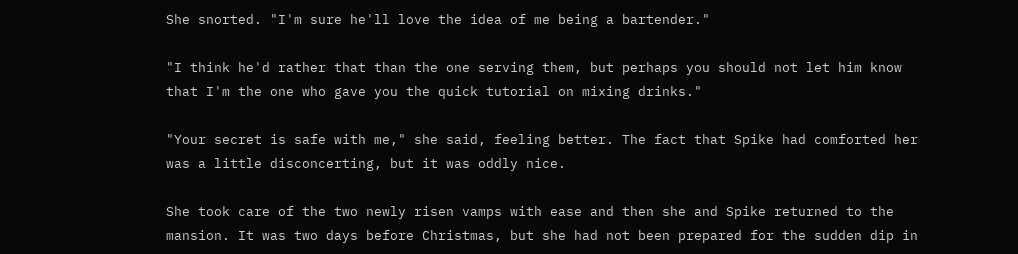She snorted. "I'm sure he'll love the idea of me being a bartender."

"I think he'd rather that than the one serving them, but perhaps you should not let him know that I'm the one who gave you the quick tutorial on mixing drinks."

"Your secret is safe with me," she said, feeling better. The fact that Spike had comforted her was a little disconcerting, but it was oddly nice.

She took care of the two newly risen vamps with ease and then she and Spike returned to the mansion. It was two days before Christmas, but she had not been prepared for the sudden dip in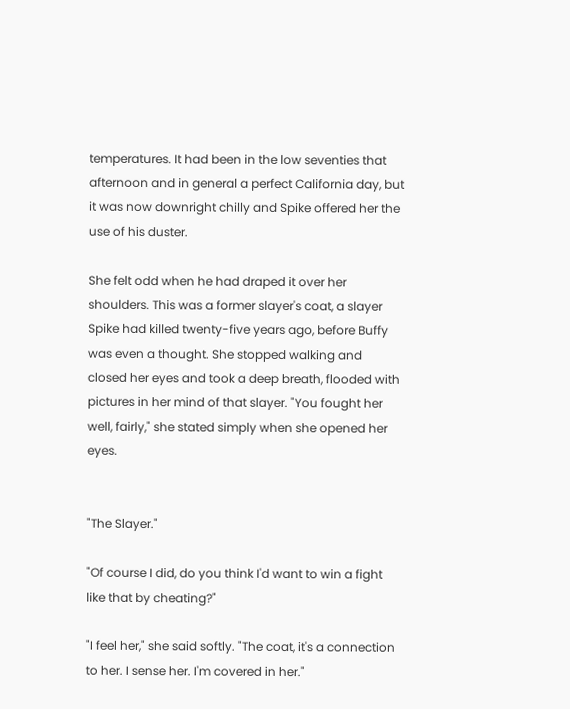temperatures. It had been in the low seventies that afternoon and in general a perfect California day, but it was now downright chilly and Spike offered her the use of his duster.

She felt odd when he had draped it over her shoulders. This was a former slayer's coat, a slayer Spike had killed twenty-five years ago, before Buffy was even a thought. She stopped walking and closed her eyes and took a deep breath, flooded with pictures in her mind of that slayer. "You fought her well, fairly," she stated simply when she opened her eyes.


"The Slayer."

"Of course I did, do you think I'd want to win a fight like that by cheating?"

"I feel her," she said softly. "The coat, it's a connection to her. I sense her. I'm covered in her."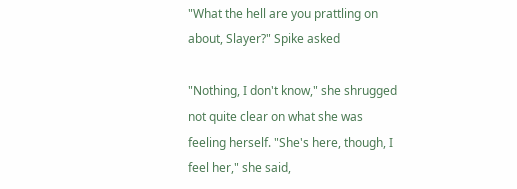"What the hell are you prattling on about, Slayer?" Spike asked

"Nothing, I don't know," she shrugged not quite clear on what she was feeling herself. "She's here, though, I feel her," she said,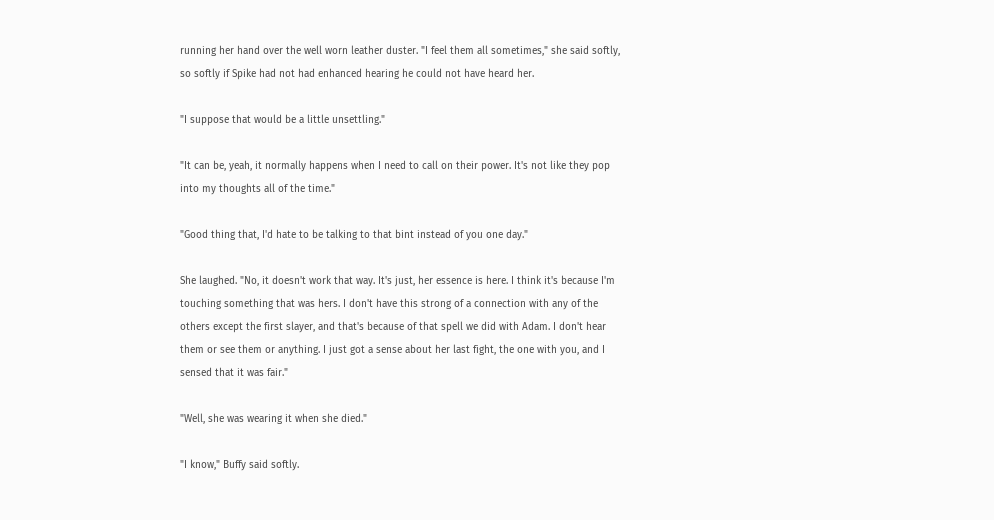running her hand over the well worn leather duster. "I feel them all sometimes," she said softly, so softly if Spike had not had enhanced hearing he could not have heard her.

"I suppose that would be a little unsettling."

"It can be, yeah, it normally happens when I need to call on their power. It's not like they pop into my thoughts all of the time."

"Good thing that, I'd hate to be talking to that bint instead of you one day."

She laughed. "No, it doesn't work that way. It's just, her essence is here. I think it's because I'm touching something that was hers. I don't have this strong of a connection with any of the others except the first slayer, and that's because of that spell we did with Adam. I don't hear them or see them or anything. I just got a sense about her last fight, the one with you, and I sensed that it was fair."

"Well, she was wearing it when she died."

"I know," Buffy said softly.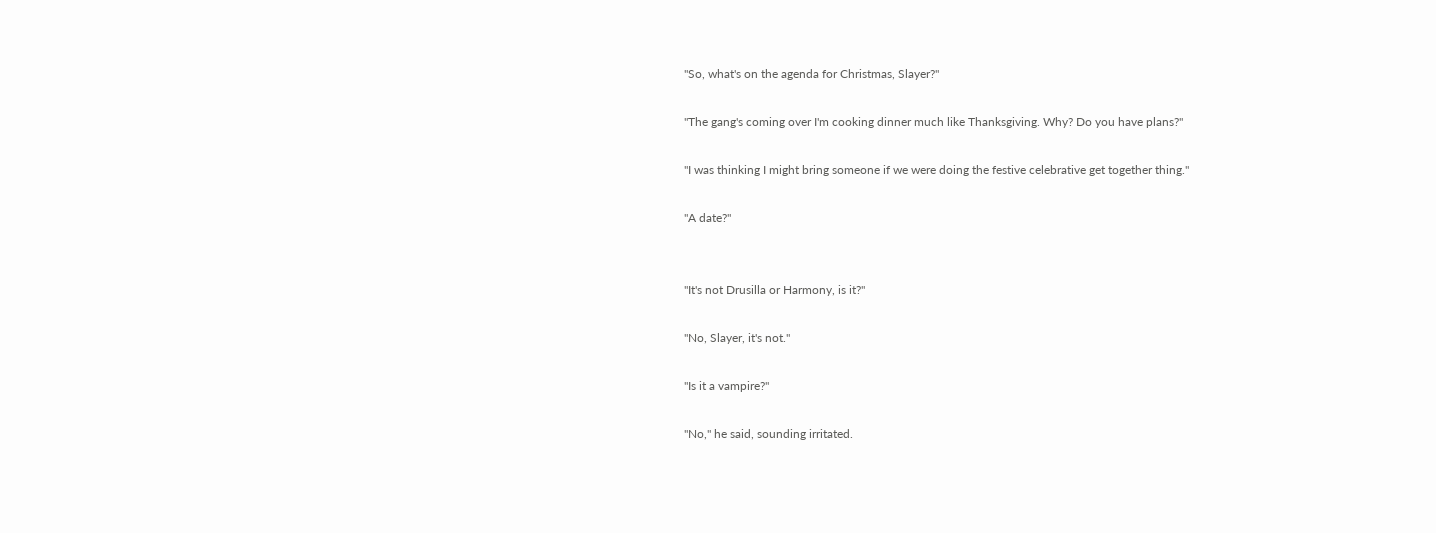"So, what's on the agenda for Christmas, Slayer?"

"The gang's coming over I'm cooking dinner much like Thanksgiving. Why? Do you have plans?"

"I was thinking I might bring someone if we were doing the festive celebrative get together thing."

"A date?"


"It's not Drusilla or Harmony, is it?"

"No, Slayer, it's not."

"Is it a vampire?"

"No," he said, sounding irritated.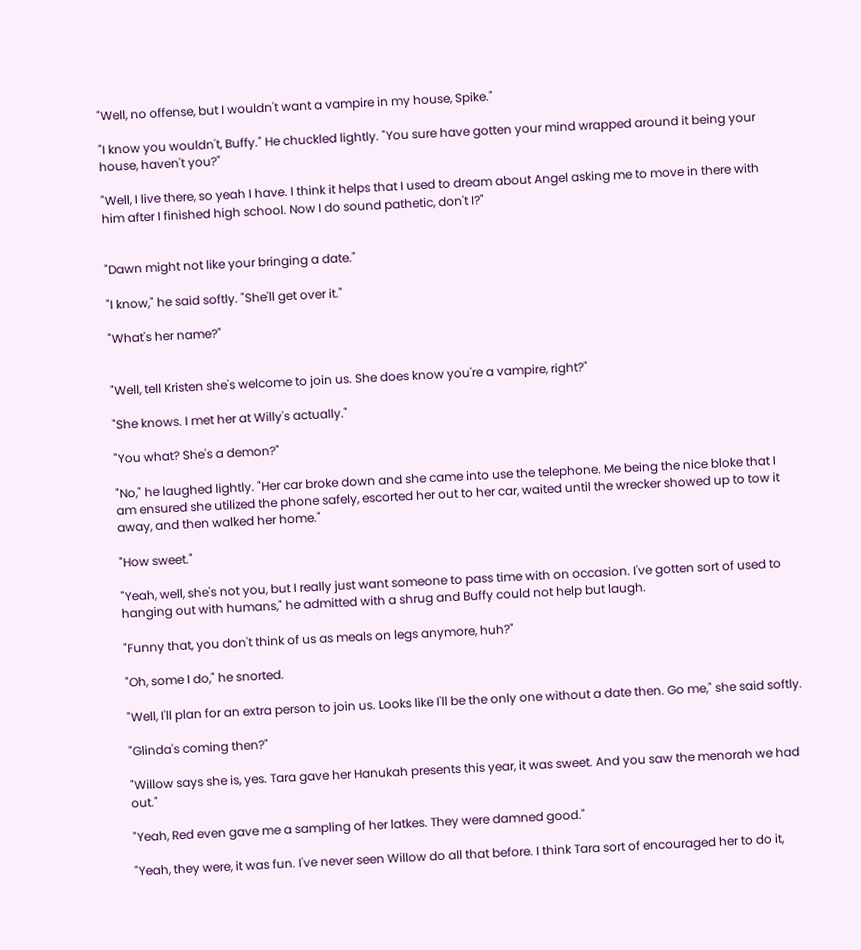"Well, no offense, but I wouldn't want a vampire in my house, Spike."

"I know you wouldn't, Buffy." He chuckled lightly. "You sure have gotten your mind wrapped around it being your house, haven't you?"

"Well, I live there, so yeah I have. I think it helps that I used to dream about Angel asking me to move in there with him after I finished high school. Now I do sound pathetic, don't I?"


"Dawn might not like your bringing a date."

"I know," he said softly. "She'll get over it."

"What's her name?"


"Well, tell Kristen she's welcome to join us. She does know you're a vampire, right?"

"She knows. I met her at Willy's actually."

"You what? She's a demon?"

"No," he laughed lightly. "Her car broke down and she came into use the telephone. Me being the nice bloke that I am ensured she utilized the phone safely, escorted her out to her car, waited until the wrecker showed up to tow it away, and then walked her home."

"How sweet."

"Yeah, well, she's not you, but I really just want someone to pass time with on occasion. I've gotten sort of used to hanging out with humans," he admitted with a shrug and Buffy could not help but laugh.

"Funny that, you don't think of us as meals on legs anymore, huh?"

"Oh, some I do," he snorted.

"Well, I'll plan for an extra person to join us. Looks like I'll be the only one without a date then. Go me," she said softly.

"Glinda's coming then?"

"Willow says she is, yes. Tara gave her Hanukah presents this year, it was sweet. And you saw the menorah we had out."

"Yeah, Red even gave me a sampling of her latkes. They were damned good."

"Yeah, they were, it was fun. I've never seen Willow do all that before. I think Tara sort of encouraged her to do it,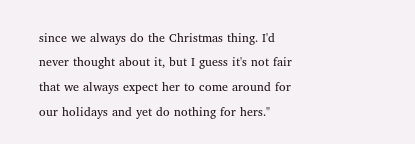since we always do the Christmas thing. I'd never thought about it, but I guess it's not fair that we always expect her to come around for our holidays and yet do nothing for hers."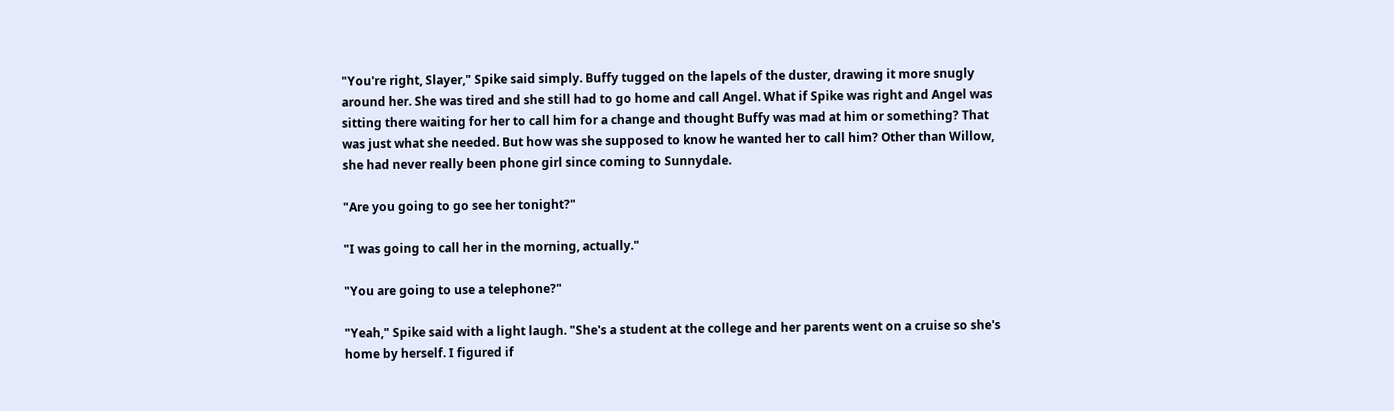"You're right, Slayer," Spike said simply. Buffy tugged on the lapels of the duster, drawing it more snugly around her. She was tired and she still had to go home and call Angel. What if Spike was right and Angel was sitting there waiting for her to call him for a change and thought Buffy was mad at him or something? That was just what she needed. But how was she supposed to know he wanted her to call him? Other than Willow, she had never really been phone girl since coming to Sunnydale.

"Are you going to go see her tonight?"

"I was going to call her in the morning, actually."

"You are going to use a telephone?"

"Yeah," Spike said with a light laugh. "She's a student at the college and her parents went on a cruise so she's home by herself. I figured if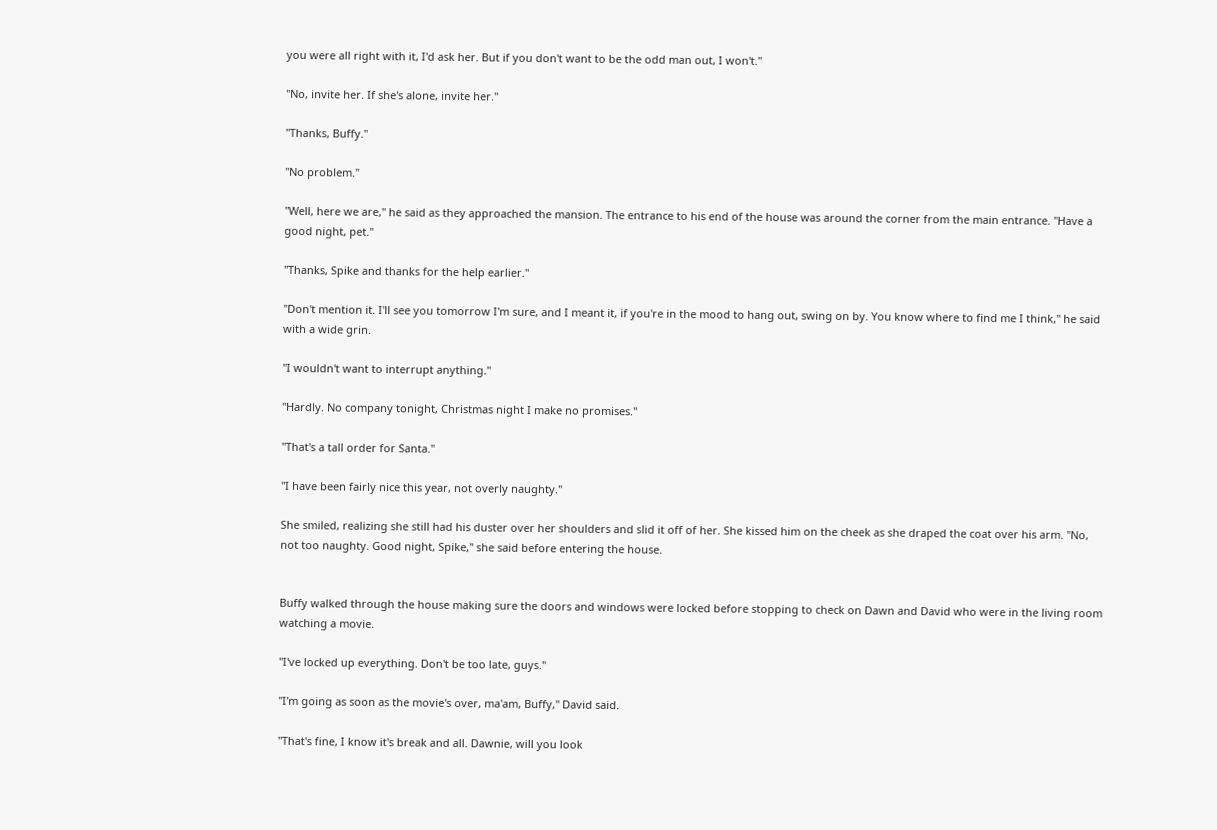you were all right with it, I'd ask her. But if you don't want to be the odd man out, I won't."

"No, invite her. If she's alone, invite her."

"Thanks, Buffy."

"No problem."

"Well, here we are," he said as they approached the mansion. The entrance to his end of the house was around the corner from the main entrance. "Have a good night, pet."

"Thanks, Spike and thanks for the help earlier."

"Don't mention it. I'll see you tomorrow I'm sure, and I meant it, if you're in the mood to hang out, swing on by. You know where to find me I think," he said with a wide grin.

"I wouldn't want to interrupt anything."

"Hardly. No company tonight, Christmas night I make no promises."

"That's a tall order for Santa."

"I have been fairly nice this year, not overly naughty."

She smiled, realizing she still had his duster over her shoulders and slid it off of her. She kissed him on the cheek as she draped the coat over his arm. "No, not too naughty. Good night, Spike," she said before entering the house.


Buffy walked through the house making sure the doors and windows were locked before stopping to check on Dawn and David who were in the living room watching a movie.

"I've locked up everything. Don't be too late, guys."

"I'm going as soon as the movie's over, ma'am, Buffy," David said.

"That's fine, I know it's break and all. Dawnie, will you look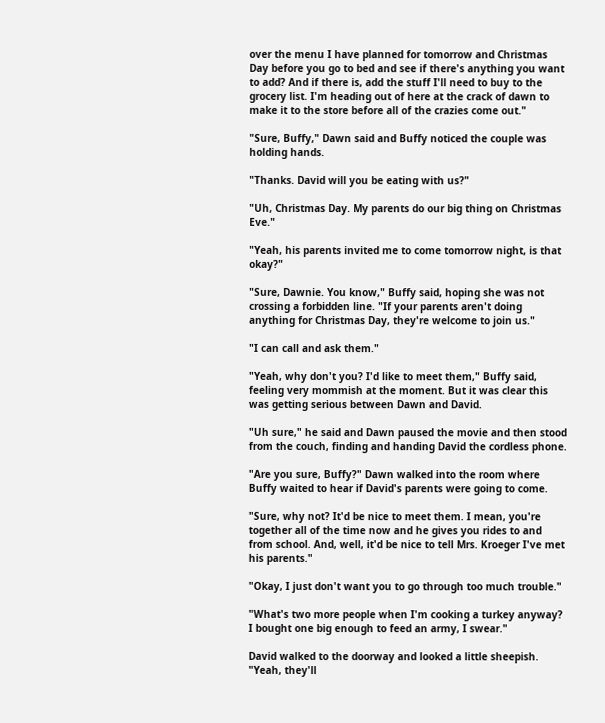over the menu I have planned for tomorrow and Christmas Day before you go to bed and see if there's anything you want to add? And if there is, add the stuff I'll need to buy to the grocery list. I'm heading out of here at the crack of dawn to make it to the store before all of the crazies come out."

"Sure, Buffy," Dawn said and Buffy noticed the couple was holding hands.

"Thanks. David will you be eating with us?"

"Uh, Christmas Day. My parents do our big thing on Christmas Eve."

"Yeah, his parents invited me to come tomorrow night, is that okay?"

"Sure, Dawnie. You know," Buffy said, hoping she was not crossing a forbidden line. "If your parents aren't doing anything for Christmas Day, they're welcome to join us."

"I can call and ask them."

"Yeah, why don't you? I'd like to meet them," Buffy said, feeling very mommish at the moment. But it was clear this was getting serious between Dawn and David.

"Uh sure," he said and Dawn paused the movie and then stood from the couch, finding and handing David the cordless phone.

"Are you sure, Buffy?" Dawn walked into the room where Buffy waited to hear if David's parents were going to come.

"Sure, why not? It'd be nice to meet them. I mean, you're together all of the time now and he gives you rides to and from school. And, well, it'd be nice to tell Mrs. Kroeger I've met his parents."

"Okay, I just don't want you to go through too much trouble."

"What's two more people when I'm cooking a turkey anyway? I bought one big enough to feed an army, I swear."

David walked to the doorway and looked a little sheepish. "Yeah, they'll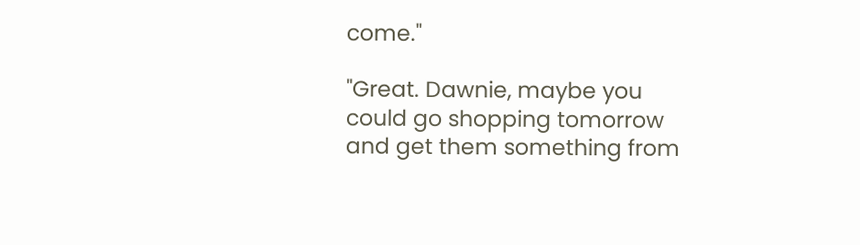come."

"Great. Dawnie, maybe you could go shopping tomorrow and get them something from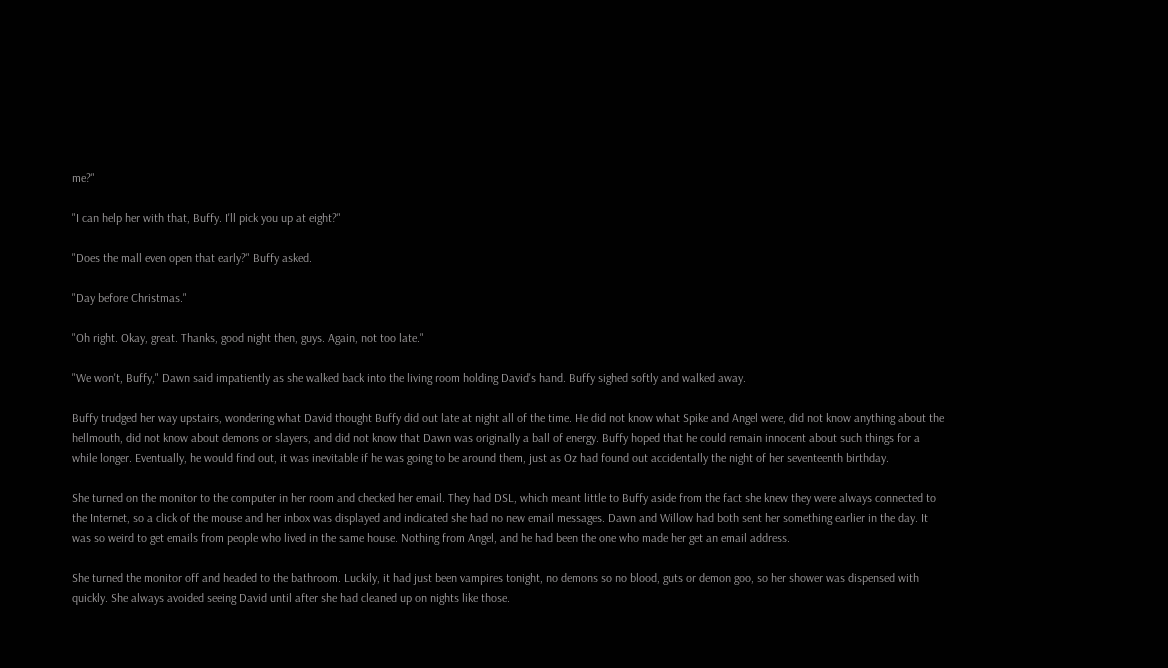me?"

"I can help her with that, Buffy. I'll pick you up at eight?"

"Does the mall even open that early?" Buffy asked.

"Day before Christmas."

"Oh right. Okay, great. Thanks, good night then, guys. Again, not too late."

"We won't, Buffy," Dawn said impatiently as she walked back into the living room holding David's hand. Buffy sighed softly and walked away.

Buffy trudged her way upstairs, wondering what David thought Buffy did out late at night all of the time. He did not know what Spike and Angel were, did not know anything about the hellmouth, did not know about demons or slayers, and did not know that Dawn was originally a ball of energy. Buffy hoped that he could remain innocent about such things for a while longer. Eventually, he would find out, it was inevitable if he was going to be around them, just as Oz had found out accidentally the night of her seventeenth birthday.

She turned on the monitor to the computer in her room and checked her email. They had DSL, which meant little to Buffy aside from the fact she knew they were always connected to the Internet, so a click of the mouse and her inbox was displayed and indicated she had no new email messages. Dawn and Willow had both sent her something earlier in the day. It was so weird to get emails from people who lived in the same house. Nothing from Angel, and he had been the one who made her get an email address.

She turned the monitor off and headed to the bathroom. Luckily, it had just been vampires tonight, no demons so no blood, guts or demon goo, so her shower was dispensed with quickly. She always avoided seeing David until after she had cleaned up on nights like those.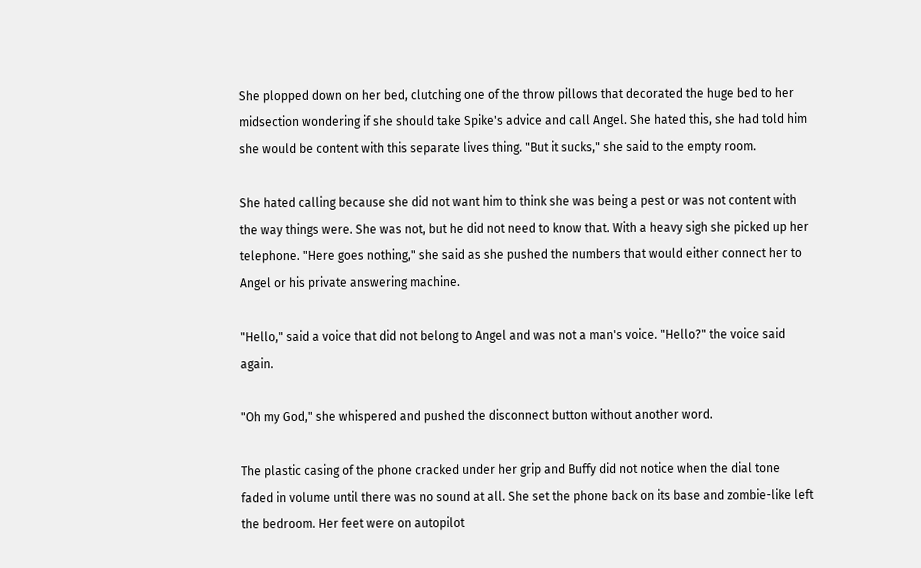She plopped down on her bed, clutching one of the throw pillows that decorated the huge bed to her midsection wondering if she should take Spike's advice and call Angel. She hated this, she had told him she would be content with this separate lives thing. "But it sucks," she said to the empty room.

She hated calling because she did not want him to think she was being a pest or was not content with the way things were. She was not, but he did not need to know that. With a heavy sigh she picked up her telephone. "Here goes nothing," she said as she pushed the numbers that would either connect her to Angel or his private answering machine.

"Hello," said a voice that did not belong to Angel and was not a man's voice. "Hello?" the voice said again.

"Oh my God," she whispered and pushed the disconnect button without another word.

The plastic casing of the phone cracked under her grip and Buffy did not notice when the dial tone faded in volume until there was no sound at all. She set the phone back on its base and zombie-like left the bedroom. Her feet were on autopilot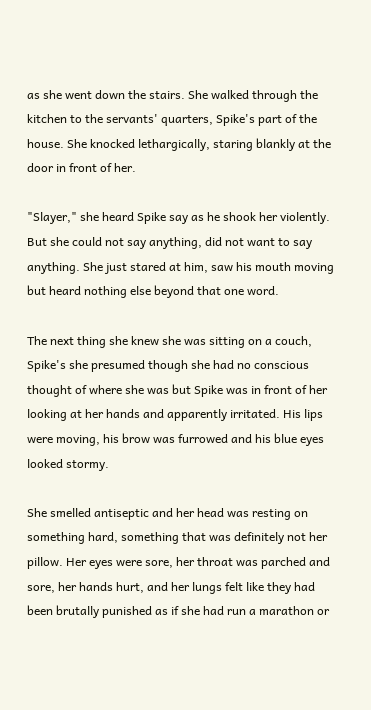as she went down the stairs. She walked through the kitchen to the servants' quarters, Spike's part of the house. She knocked lethargically, staring blankly at the door in front of her.

"Slayer," she heard Spike say as he shook her violently. But she could not say anything, did not want to say anything. She just stared at him, saw his mouth moving but heard nothing else beyond that one word.

The next thing she knew she was sitting on a couch, Spike's she presumed though she had no conscious thought of where she was but Spike was in front of her looking at her hands and apparently irritated. His lips were moving, his brow was furrowed and his blue eyes looked stormy.

She smelled antiseptic and her head was resting on something hard, something that was definitely not her pillow. Her eyes were sore, her throat was parched and sore, her hands hurt, and her lungs felt like they had been brutally punished as if she had run a marathon or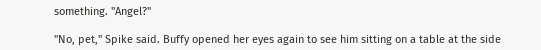something. "Angel?"

"No, pet," Spike said. Buffy opened her eyes again to see him sitting on a table at the side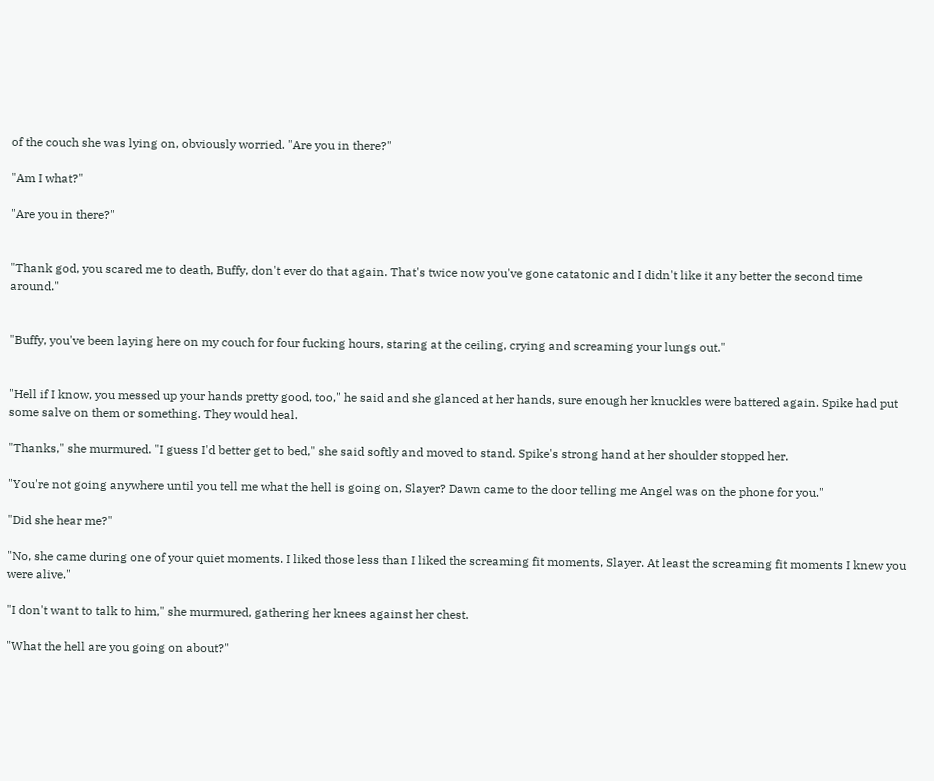of the couch she was lying on, obviously worried. "Are you in there?"

"Am I what?"

"Are you in there?"


"Thank god, you scared me to death, Buffy, don't ever do that again. That's twice now you've gone catatonic and I didn't like it any better the second time around."


"Buffy, you've been laying here on my couch for four fucking hours, staring at the ceiling, crying and screaming your lungs out."


"Hell if I know, you messed up your hands pretty good, too," he said and she glanced at her hands, sure enough her knuckles were battered again. Spike had put some salve on them or something. They would heal.

"Thanks," she murmured. "I guess I'd better get to bed," she said softly and moved to stand. Spike's strong hand at her shoulder stopped her.

"You're not going anywhere until you tell me what the hell is going on, Slayer? Dawn came to the door telling me Angel was on the phone for you."

"Did she hear me?"

"No, she came during one of your quiet moments. I liked those less than I liked the screaming fit moments, Slayer. At least the screaming fit moments I knew you were alive."

"I don't want to talk to him," she murmured, gathering her knees against her chest.

"What the hell are you going on about?"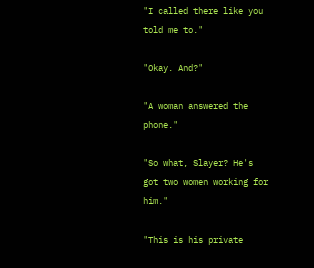"I called there like you told me to."

"Okay. And?"

"A woman answered the phone."

"So what, Slayer? He's got two women working for him."

"This is his private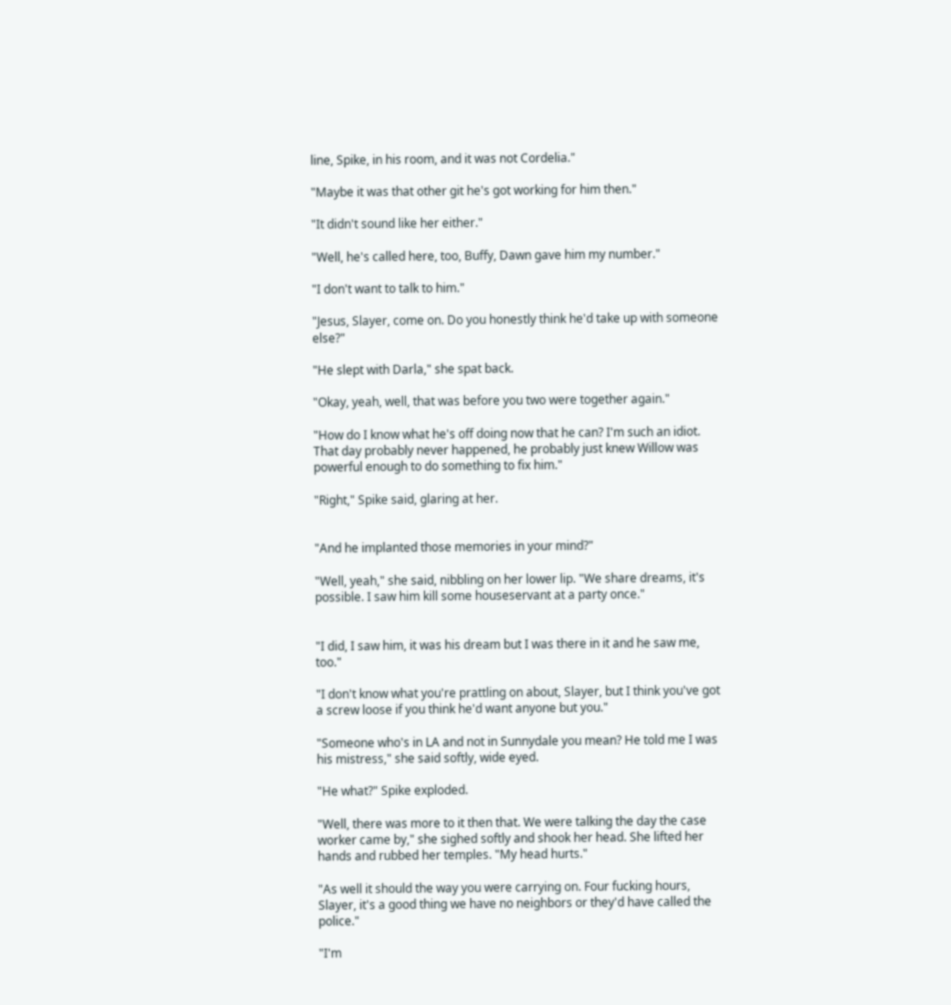line, Spike, in his room, and it was not Cordelia."

"Maybe it was that other git he's got working for him then."

"It didn't sound like her either."

"Well, he's called here, too, Buffy, Dawn gave him my number."

"I don't want to talk to him."

"Jesus, Slayer, come on. Do you honestly think he'd take up with someone else?"

"He slept with Darla," she spat back.

"Okay, yeah, well, that was before you two were together again."

"How do I know what he's off doing now that he can? I'm such an idiot. That day probably never happened, he probably just knew Willow was powerful enough to do something to fix him."

"Right," Spike said, glaring at her.


"And he implanted those memories in your mind?"

"Well, yeah," she said, nibbling on her lower lip. "We share dreams, it's possible. I saw him kill some houseservant at a party once."


"I did, I saw him, it was his dream but I was there in it and he saw me, too."

"I don't know what you're prattling on about, Slayer, but I think you've got a screw loose if you think he'd want anyone but you."

"Someone who's in LA and not in Sunnydale you mean? He told me I was his mistress," she said softly, wide eyed.

"He what?" Spike exploded.

"Well, there was more to it then that. We were talking the day the case worker came by," she sighed softly and shook her head. She lifted her hands and rubbed her temples. "My head hurts."

"As well it should the way you were carrying on. Four fucking hours, Slayer, it's a good thing we have no neighbors or they'd have called the police."

"I'm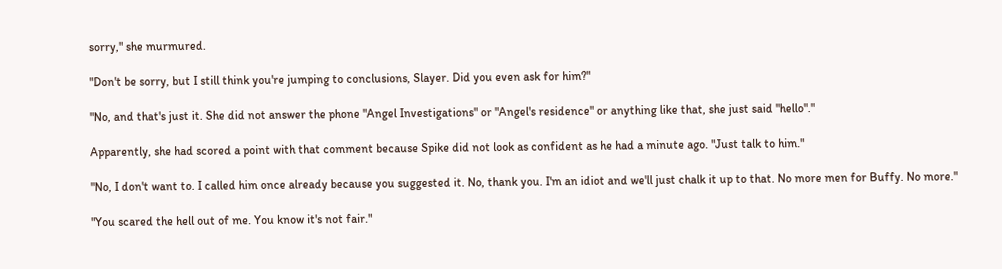sorry," she murmured.

"Don't be sorry, but I still think you're jumping to conclusions, Slayer. Did you even ask for him?"

"No, and that's just it. She did not answer the phone "Angel Investigations" or "Angel's residence" or anything like that, she just said "hello"."

Apparently, she had scored a point with that comment because Spike did not look as confident as he had a minute ago. "Just talk to him."

"No, I don't want to. I called him once already because you suggested it. No, thank you. I'm an idiot and we'll just chalk it up to that. No more men for Buffy. No more."

"You scared the hell out of me. You know it's not fair."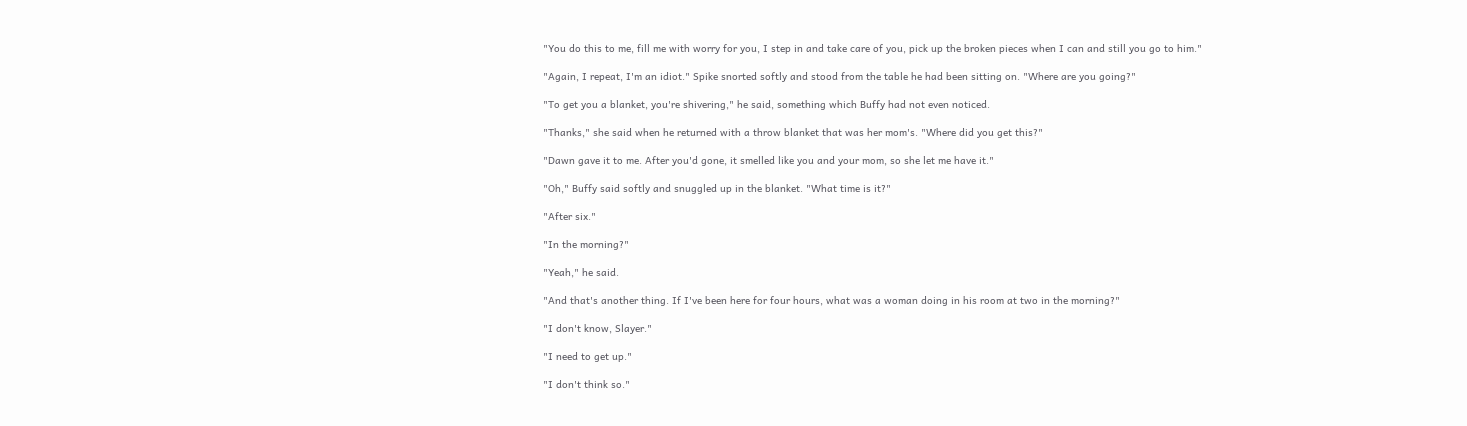"You do this to me, fill me with worry for you, I step in and take care of you, pick up the broken pieces when I can and still you go to him."

"Again, I repeat, I'm an idiot." Spike snorted softly and stood from the table he had been sitting on. "Where are you going?"

"To get you a blanket, you're shivering," he said, something which Buffy had not even noticed.

"Thanks," she said when he returned with a throw blanket that was her mom's. "Where did you get this?"

"Dawn gave it to me. After you'd gone, it smelled like you and your mom, so she let me have it."

"Oh," Buffy said softly and snuggled up in the blanket. "What time is it?"

"After six."

"In the morning?"

"Yeah," he said.

"And that's another thing. If I've been here for four hours, what was a woman doing in his room at two in the morning?"

"I don't know, Slayer."

"I need to get up."

"I don't think so."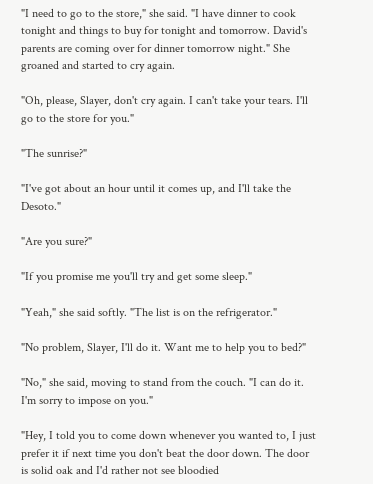"I need to go to the store," she said. "I have dinner to cook tonight and things to buy for tonight and tomorrow. David's parents are coming over for dinner tomorrow night." She groaned and started to cry again.

"Oh, please, Slayer, don't cry again. I can't take your tears. I'll go to the store for you."

"The sunrise?"

"I've got about an hour until it comes up, and I'll take the Desoto."

"Are you sure?"

"If you promise me you'll try and get some sleep."

"Yeah," she said softly. "The list is on the refrigerator."

"No problem, Slayer, I'll do it. Want me to help you to bed?"

"No," she said, moving to stand from the couch. "I can do it. I'm sorry to impose on you."

"Hey, I told you to come down whenever you wanted to, I just prefer it if next time you don't beat the door down. The door is solid oak and I'd rather not see bloodied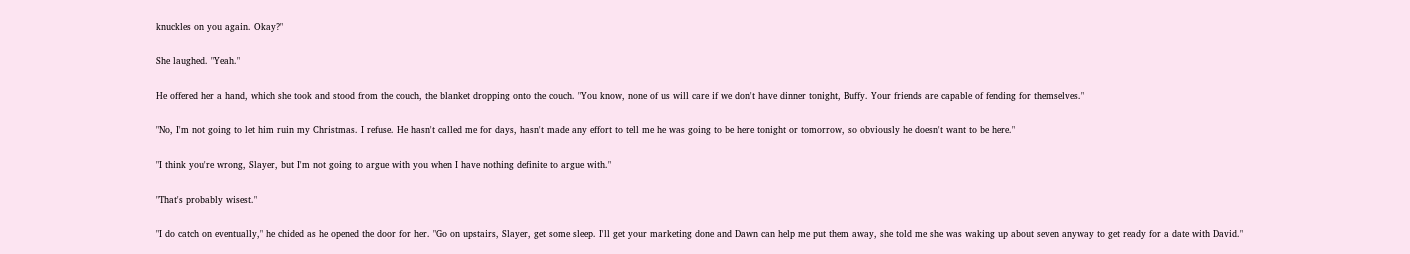knuckles on you again. Okay?"

She laughed. "Yeah."

He offered her a hand, which she took and stood from the couch, the blanket dropping onto the couch. "You know, none of us will care if we don't have dinner tonight, Buffy. Your friends are capable of fending for themselves."

"No, I'm not going to let him ruin my Christmas. I refuse. He hasn't called me for days, hasn't made any effort to tell me he was going to be here tonight or tomorrow, so obviously he doesn't want to be here."

"I think you're wrong, Slayer, but I'm not going to argue with you when I have nothing definite to argue with."

"That's probably wisest."

"I do catch on eventually," he chided as he opened the door for her. "Go on upstairs, Slayer, get some sleep. I'll get your marketing done and Dawn can help me put them away, she told me she was waking up about seven anyway to get ready for a date with David."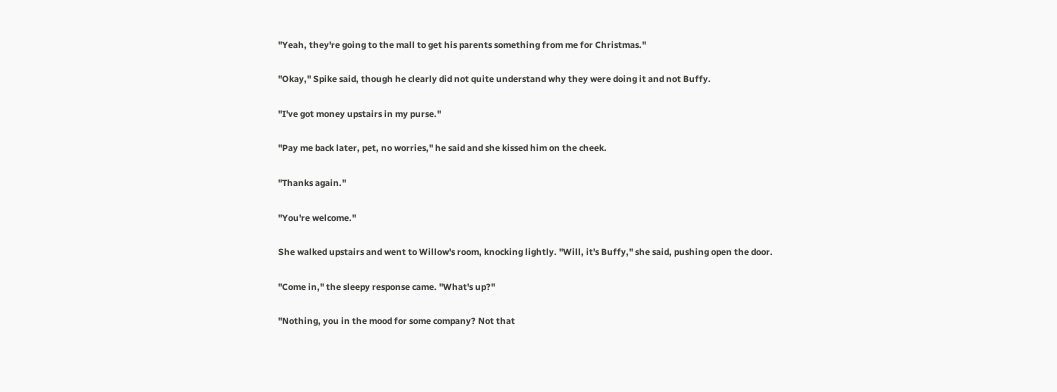"Yeah, they're going to the mall to get his parents something from me for Christmas."

"Okay," Spike said, though he clearly did not quite understand why they were doing it and not Buffy.

"I've got money upstairs in my purse."

"Pay me back later, pet, no worries," he said and she kissed him on the cheek.

"Thanks again."

"You're welcome."

She walked upstairs and went to Willow's room, knocking lightly. "Will, it's Buffy," she said, pushing open the door.

"Come in," the sleepy response came. "What's up?"

"Nothing, you in the mood for some company? Not that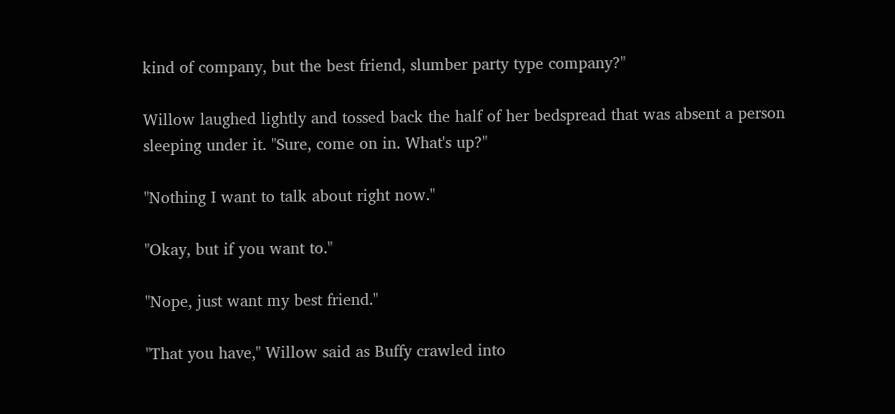kind of company, but the best friend, slumber party type company?"

Willow laughed lightly and tossed back the half of her bedspread that was absent a person sleeping under it. "Sure, come on in. What's up?"

"Nothing I want to talk about right now."

"Okay, but if you want to."

"Nope, just want my best friend."

"That you have," Willow said as Buffy crawled into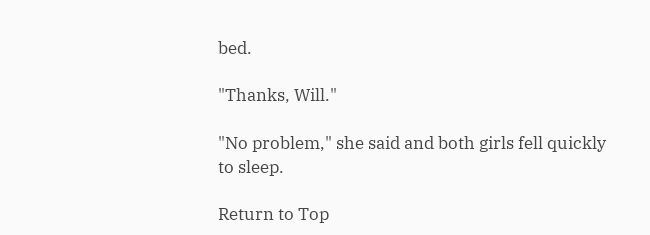bed.

"Thanks, Will."

"No problem," she said and both girls fell quickly to sleep.

Return to Top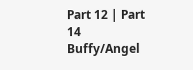Part 12 | Part 14
Buffy/Angel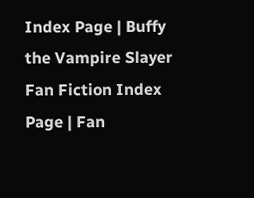Index Page | Buffy the Vampire Slayer Fan Fiction Index Page | Fan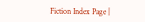Fiction Index Page |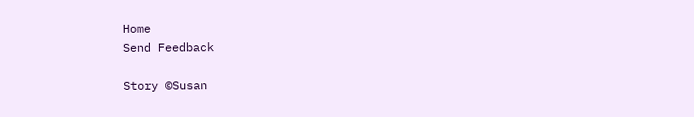Home
Send Feedback

Story ©Susan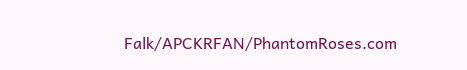Falk/APCKRFAN/PhantomRoses.com